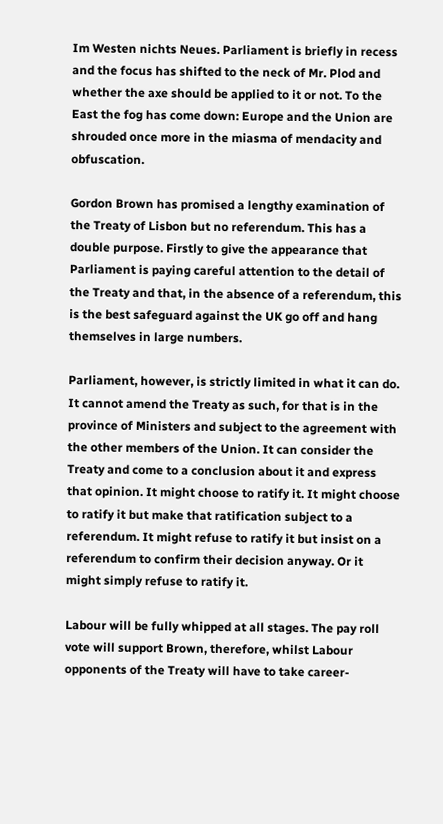Im Westen nichts Neues. Parliament is briefly in recess and the focus has shifted to the neck of Mr. Plod and whether the axe should be applied to it or not. To the East the fog has come down: Europe and the Union are shrouded once more in the miasma of mendacity and obfuscation.

Gordon Brown has promised a lengthy examination of the Treaty of Lisbon but no referendum. This has a double purpose. Firstly to give the appearance that Parliament is paying careful attention to the detail of the Treaty and that, in the absence of a referendum, this is the best safeguard against the UK go off and hang themselves in large numbers.

Parliament, however, is strictly limited in what it can do. It cannot amend the Treaty as such, for that is in the province of Ministers and subject to the agreement with the other members of the Union. It can consider the Treaty and come to a conclusion about it and express that opinion. It might choose to ratify it. It might choose to ratify it but make that ratification subject to a referendum. It might refuse to ratify it but insist on a referendum to confirm their decision anyway. Or it might simply refuse to ratify it.

Labour will be fully whipped at all stages. The pay roll vote will support Brown, therefore, whilst Labour opponents of the Treaty will have to take career-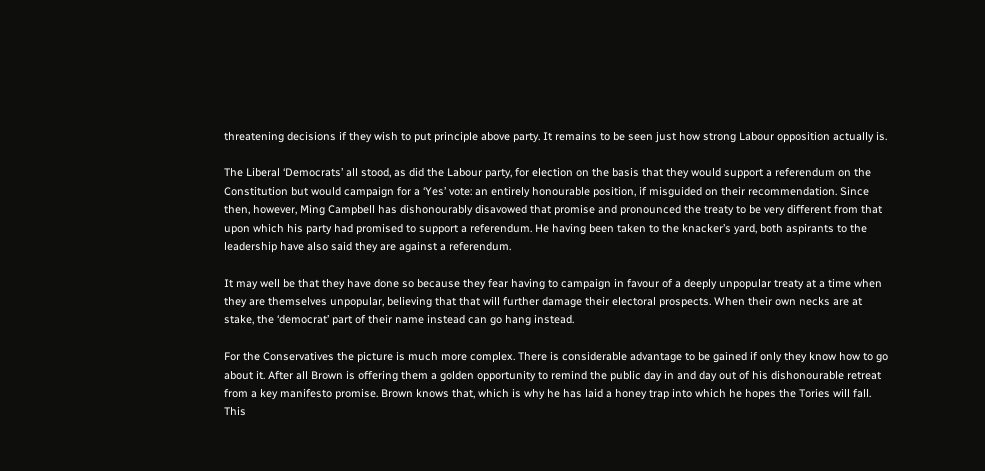threatening decisions if they wish to put principle above party. It remains to be seen just how strong Labour opposition actually is.

The Liberal ‘Democrats’ all stood, as did the Labour party, for election on the basis that they would support a referendum on the Constitution but would campaign for a ‘Yes’ vote: an entirely honourable position, if misguided on their recommendation. Since then, however, Ming Campbell has dishonourably disavowed that promise and pronounced the treaty to be very different from that upon which his party had promised to support a referendum. He having been taken to the knacker’s yard, both aspirants to the leadership have also said they are against a referendum.

It may well be that they have done so because they fear having to campaign in favour of a deeply unpopular treaty at a time when they are themselves unpopular, believing that that will further damage their electoral prospects. When their own necks are at stake, the ‘democrat’ part of their name instead can go hang instead.

For the Conservatives the picture is much more complex. There is considerable advantage to be gained if only they know how to go about it. After all Brown is offering them a golden opportunity to remind the public day in and day out of his dishonourable retreat from a key manifesto promise. Brown knows that, which is why he has laid a honey trap into which he hopes the Tories will fall. This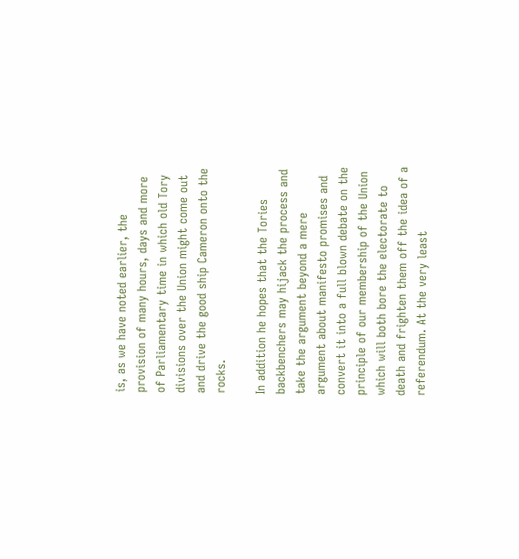is, as we have noted earlier, the provision of many hours, days and more of Parliamentary time in which old Tory divisions over the Union might come out and drive the good ship Cameron onto the rocks.

In addition he hopes that the Tories backbenchers may hijack the process and take the argument beyond a mere argument about manifesto promises and convert it into a full blown debate on the principle of our membership of the Union which will both bore the electorate to death and frighten them off the idea of a referendum. At the very least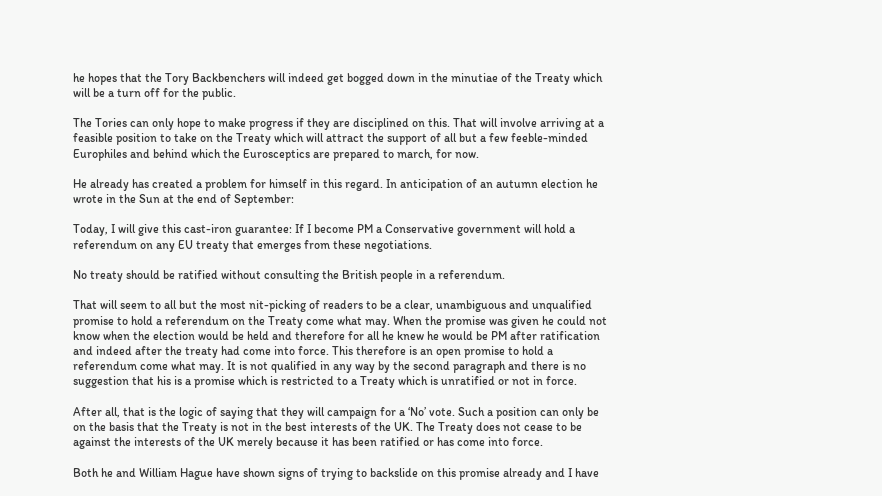he hopes that the Tory Backbenchers will indeed get bogged down in the minutiae of the Treaty which will be a turn off for the public.

The Tories can only hope to make progress if they are disciplined on this. That will involve arriving at a feasible position to take on the Treaty which will attract the support of all but a few feeble-minded Europhiles and behind which the Eurosceptics are prepared to march, for now.

He already has created a problem for himself in this regard. In anticipation of an autumn election he wrote in the Sun at the end of September:

Today, I will give this cast-iron guarantee: If I become PM a Conservative government will hold a referendum on any EU treaty that emerges from these negotiations.

No treaty should be ratified without consulting the British people in a referendum.

That will seem to all but the most nit-picking of readers to be a clear, unambiguous and unqualified promise to hold a referendum on the Treaty come what may. When the promise was given he could not know when the election would be held and therefore for all he knew he would be PM after ratification and indeed after the treaty had come into force. This therefore is an open promise to hold a referendum come what may. It is not qualified in any way by the second paragraph and there is no suggestion that his is a promise which is restricted to a Treaty which is unratified or not in force.

After all, that is the logic of saying that they will campaign for a ‘No’ vote. Such a position can only be on the basis that the Treaty is not in the best interests of the UK. The Treaty does not cease to be against the interests of the UK merely because it has been ratified or has come into force.

Both he and William Hague have shown signs of trying to backslide on this promise already and I have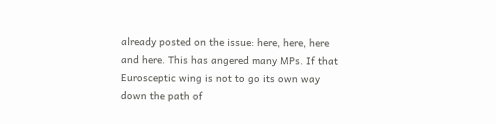already posted on the issue: here, here, here and here. This has angered many MPs. If that Eurosceptic wing is not to go its own way down the path of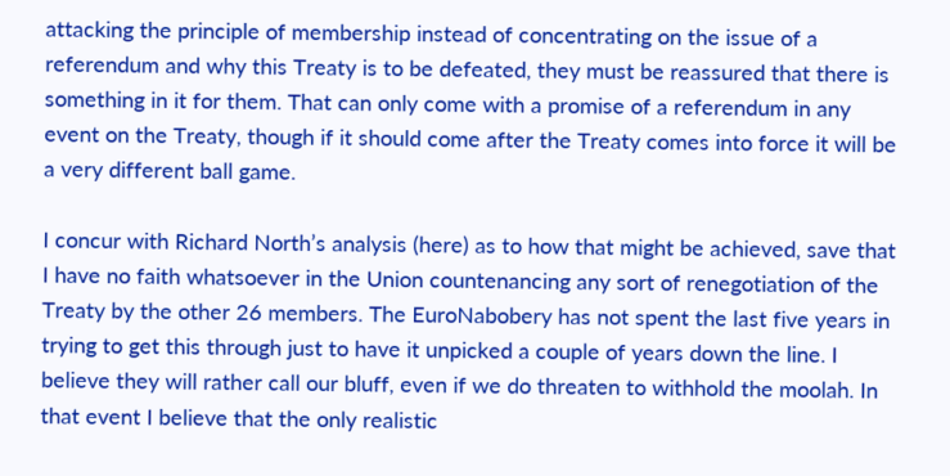attacking the principle of membership instead of concentrating on the issue of a referendum and why this Treaty is to be defeated, they must be reassured that there is something in it for them. That can only come with a promise of a referendum in any event on the Treaty, though if it should come after the Treaty comes into force it will be a very different ball game.

I concur with Richard North’s analysis (here) as to how that might be achieved, save that I have no faith whatsoever in the Union countenancing any sort of renegotiation of the Treaty by the other 26 members. The EuroNabobery has not spent the last five years in trying to get this through just to have it unpicked a couple of years down the line. I believe they will rather call our bluff, even if we do threaten to withhold the moolah. In that event I believe that the only realistic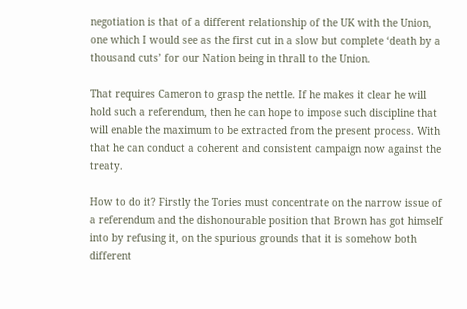negotiation is that of a different relationship of the UK with the Union, one which I would see as the first cut in a slow but complete ‘death by a thousand cuts’ for our Nation being in thrall to the Union.

That requires Cameron to grasp the nettle. If he makes it clear he will hold such a referendum, then he can hope to impose such discipline that will enable the maximum to be extracted from the present process. With that he can conduct a coherent and consistent campaign now against the treaty.

How to do it? Firstly the Tories must concentrate on the narrow issue of a referendum and the dishonourable position that Brown has got himself into by refusing it, on the spurious grounds that it is somehow both different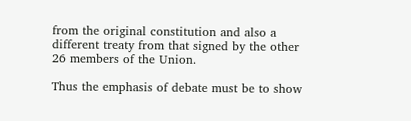from the original constitution and also a different treaty from that signed by the other 26 members of the Union.

Thus the emphasis of debate must be to show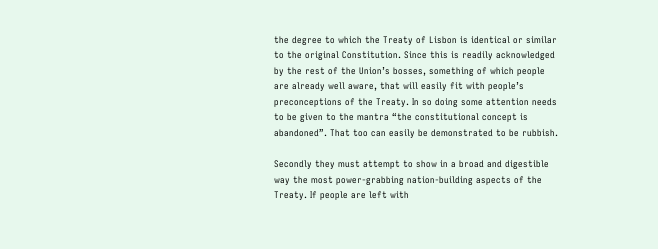the degree to which the Treaty of Lisbon is identical or similar to the original Constitution. Since this is readily acknowledged by the rest of the Union’s bosses, something of which people are already well aware, that will easily fit with people’s preconceptions of the Treaty. In so doing some attention needs to be given to the mantra “the constitutional concept is abandoned”. That too can easily be demonstrated to be rubbish.

Secondly they must attempt to show in a broad and digestible way the most power-grabbing nation-building aspects of the Treaty. If people are left with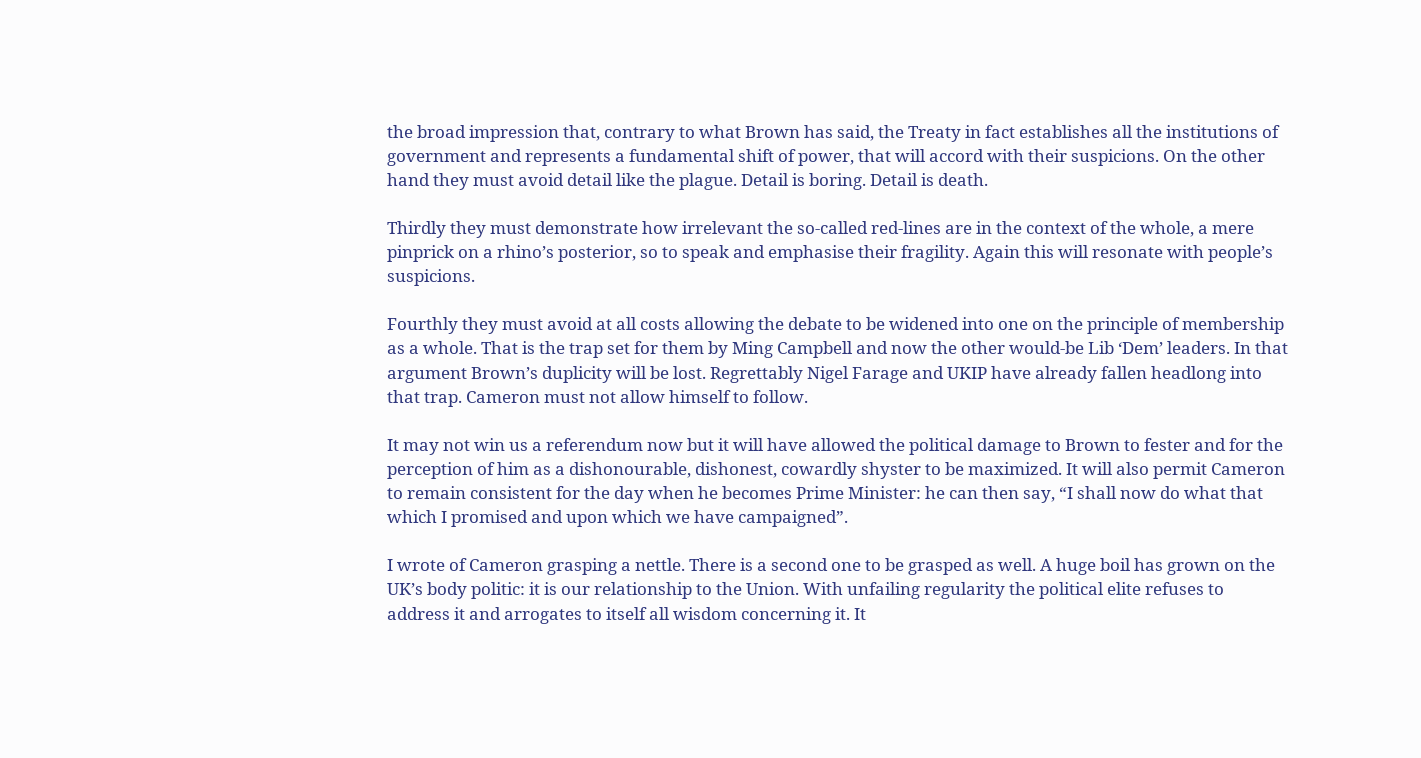the broad impression that, contrary to what Brown has said, the Treaty in fact establishes all the institutions of government and represents a fundamental shift of power, that will accord with their suspicions. On the other hand they must avoid detail like the plague. Detail is boring. Detail is death.

Thirdly they must demonstrate how irrelevant the so-called red-lines are in the context of the whole, a mere pinprick on a rhino’s posterior, so to speak and emphasise their fragility. Again this will resonate with people’s suspicions.

Fourthly they must avoid at all costs allowing the debate to be widened into one on the principle of membership as a whole. That is the trap set for them by Ming Campbell and now the other would-be Lib ‘Dem’ leaders. In that argument Brown’s duplicity will be lost. Regrettably Nigel Farage and UKIP have already fallen headlong into that trap. Cameron must not allow himself to follow.

It may not win us a referendum now but it will have allowed the political damage to Brown to fester and for the perception of him as a dishonourable, dishonest, cowardly shyster to be maximized. It will also permit Cameron to remain consistent for the day when he becomes Prime Minister: he can then say, “I shall now do what that which I promised and upon which we have campaigned”.

I wrote of Cameron grasping a nettle. There is a second one to be grasped as well. A huge boil has grown on the UK’s body politic: it is our relationship to the Union. With unfailing regularity the political elite refuses to address it and arrogates to itself all wisdom concerning it. It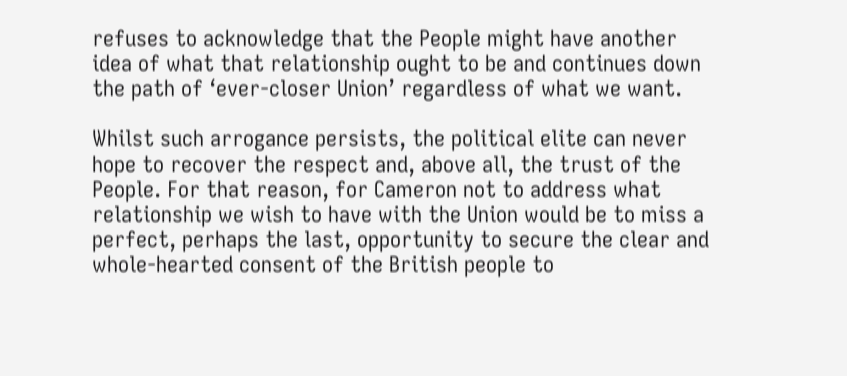refuses to acknowledge that the People might have another idea of what that relationship ought to be and continues down the path of ‘ever-closer Union’ regardless of what we want.

Whilst such arrogance persists, the political elite can never hope to recover the respect and, above all, the trust of the People. For that reason, for Cameron not to address what relationship we wish to have with the Union would be to miss a perfect, perhaps the last, opportunity to secure the clear and whole-hearted consent of the British people to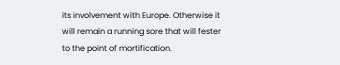its involvement with Europe. Otherwise it will remain a running sore that will fester to the point of mortification.